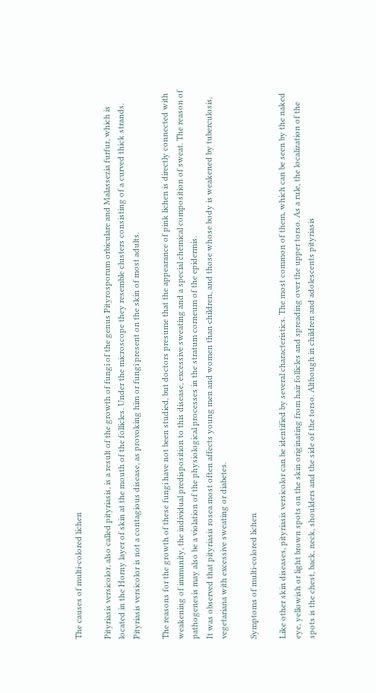The causes of multi-colored lichen

Pityriasis versicolor, also called pityriasis, is a result of the growth of fungi of the genus Pityrosporum orbiculare and Malassezia furfur, which is located in the Horny layer of skin at the mouth of the follicles. Under the microscope they resemble clusters consisting of a curved thick strands.
Pityriasis versicolor is not a contagious disease, as provoking him or fungi present on the skin of most adults.

The reasons for the growth of these fungi have not been studied, but doctors presume that the appearance of pink lichen is directly connected with weakening of immunity, the individual predisposition to this disease, excessive sweating and a special chemical composition of sweat. The reason of pathogenesis may also be a violation of the physiological processes in the stratum corneum of the epidermis.
It was observed that pityriasis rosea most often affects young men and women than children, and those whose body is weakened by tuberculosis, vegetariana with excessive sweating or diabetes.

Symptoms of multi-colored lichen

Like other skin diseases, pityriasis versicolor can be identified by several characteristics. The most common of them, which can be seen by the naked eye, yellowish or light brown spots on the skin originating from hair follicles and spreading over the upper torso. As a rule, the localization of the spots is the chest, back, neck, shoulders and the side of the torso. Although in children and adolescents pityriasis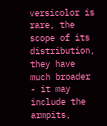versicolor is rare, the scope of its distribution, they have much broader - it may include the armpits,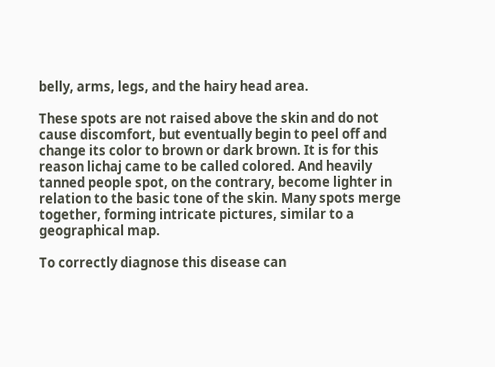belly, arms, legs, and the hairy head area.

These spots are not raised above the skin and do not cause discomfort, but eventually begin to peel off and change its color to brown or dark brown. It is for this reason lichaj came to be called colored. And heavily tanned people spot, on the contrary, become lighter in relation to the basic tone of the skin. Many spots merge together, forming intricate pictures, similar to a geographical map.

To correctly diagnose this disease can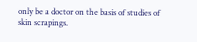only be a doctor on the basis of studies of skin scrapings.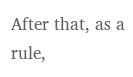After that, as a rule,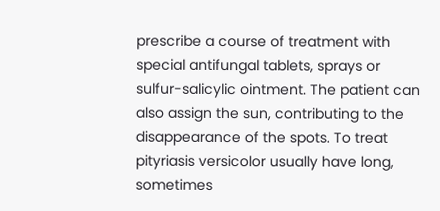prescribe a course of treatment with special antifungal tablets, sprays or sulfur-salicylic ointment. The patient can also assign the sun, contributing to the disappearance of the spots. To treat pityriasis versicolor usually have long, sometimes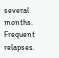several months. Frequent relapses.